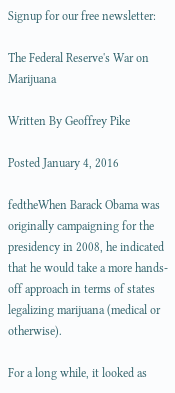Signup for our free newsletter:

The Federal Reserve's War on Marijuana

Written By Geoffrey Pike

Posted January 4, 2016

fedtheWhen Barack Obama was originally campaigning for the presidency in 2008, he indicated that he would take a more hands-off approach in terms of states legalizing marijuana (medical or otherwise).

For a long while, it looked as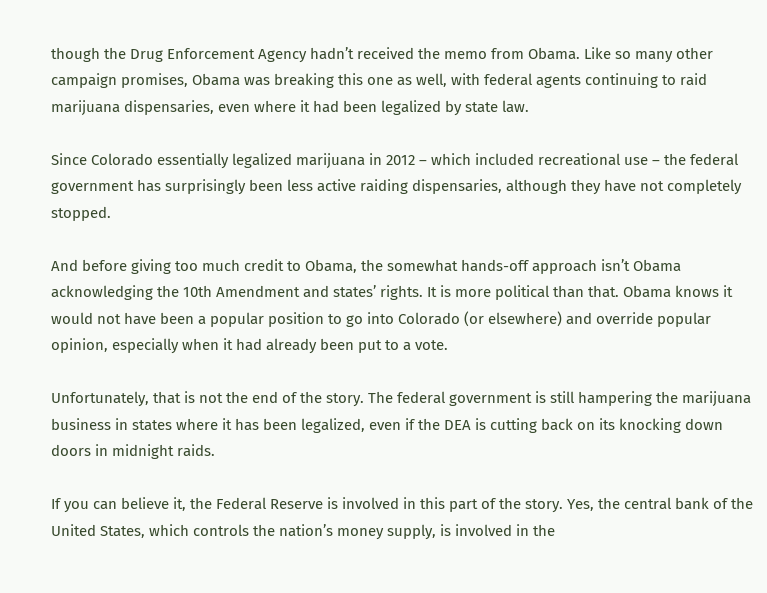though the Drug Enforcement Agency hadn’t received the memo from Obama. Like so many other campaign promises, Obama was breaking this one as well, with federal agents continuing to raid marijuana dispensaries, even where it had been legalized by state law.

Since Colorado essentially legalized marijuana in 2012 – which included recreational use – the federal government has surprisingly been less active raiding dispensaries, although they have not completely stopped.

And before giving too much credit to Obama, the somewhat hands-off approach isn’t Obama acknowledging the 10th Amendment and states’ rights. It is more political than that. Obama knows it would not have been a popular position to go into Colorado (or elsewhere) and override popular opinion, especially when it had already been put to a vote.

Unfortunately, that is not the end of the story. The federal government is still hampering the marijuana business in states where it has been legalized, even if the DEA is cutting back on its knocking down doors in midnight raids.

If you can believe it, the Federal Reserve is involved in this part of the story. Yes, the central bank of the United States, which controls the nation’s money supply, is involved in the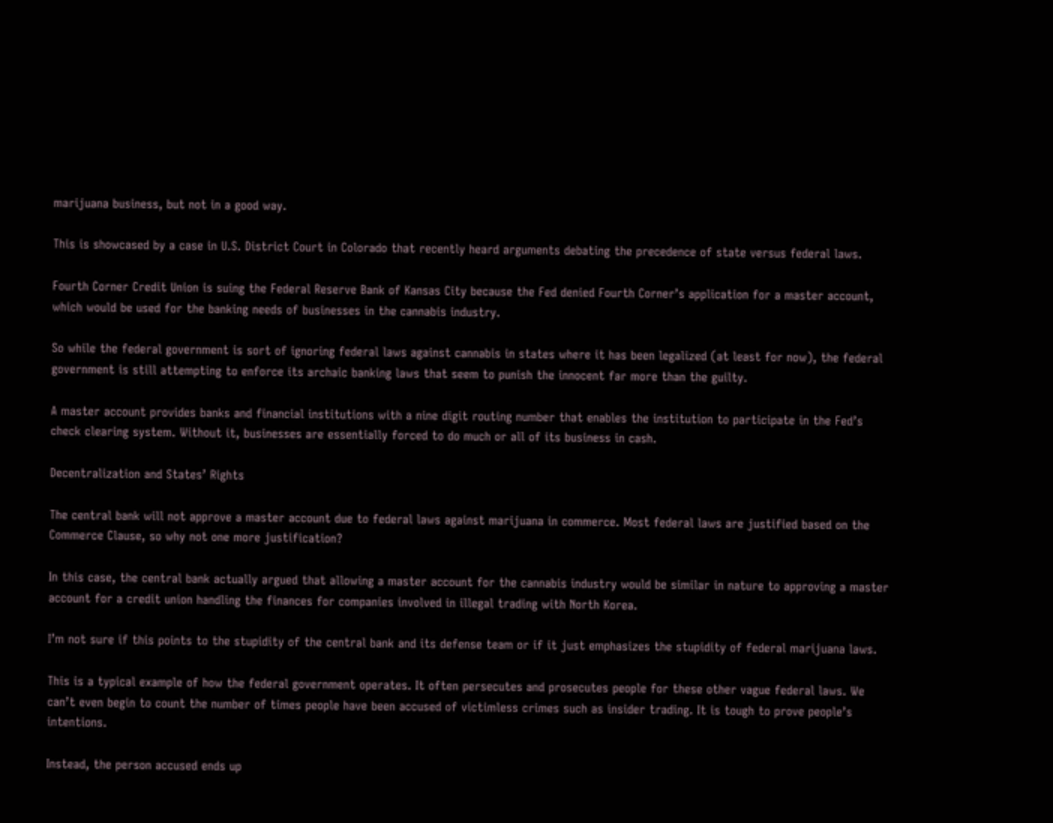marijuana business, but not in a good way.

This is showcased by a case in U.S. District Court in Colorado that recently heard arguments debating the precedence of state versus federal laws.

Fourth Corner Credit Union is suing the Federal Reserve Bank of Kansas City because the Fed denied Fourth Corner’s application for a master account, which would be used for the banking needs of businesses in the cannabis industry.

So while the federal government is sort of ignoring federal laws against cannabis in states where it has been legalized (at least for now), the federal government is still attempting to enforce its archaic banking laws that seem to punish the innocent far more than the guilty.

A master account provides banks and financial institutions with a nine digit routing number that enables the institution to participate in the Fed’s check clearing system. Without it, businesses are essentially forced to do much or all of its business in cash.

Decentralization and States’ Rights

The central bank will not approve a master account due to federal laws against marijuana in commerce. Most federal laws are justified based on the Commerce Clause, so why not one more justification?

In this case, the central bank actually argued that allowing a master account for the cannabis industry would be similar in nature to approving a master account for a credit union handling the finances for companies involved in illegal trading with North Korea.

I’m not sure if this points to the stupidity of the central bank and its defense team or if it just emphasizes the stupidity of federal marijuana laws.

This is a typical example of how the federal government operates. It often persecutes and prosecutes people for these other vague federal laws. We can’t even begin to count the number of times people have been accused of victimless crimes such as insider trading. It is tough to prove people’s intentions.

Instead, the person accused ends up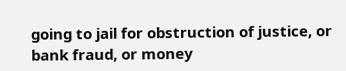going to jail for obstruction of justice, or bank fraud, or money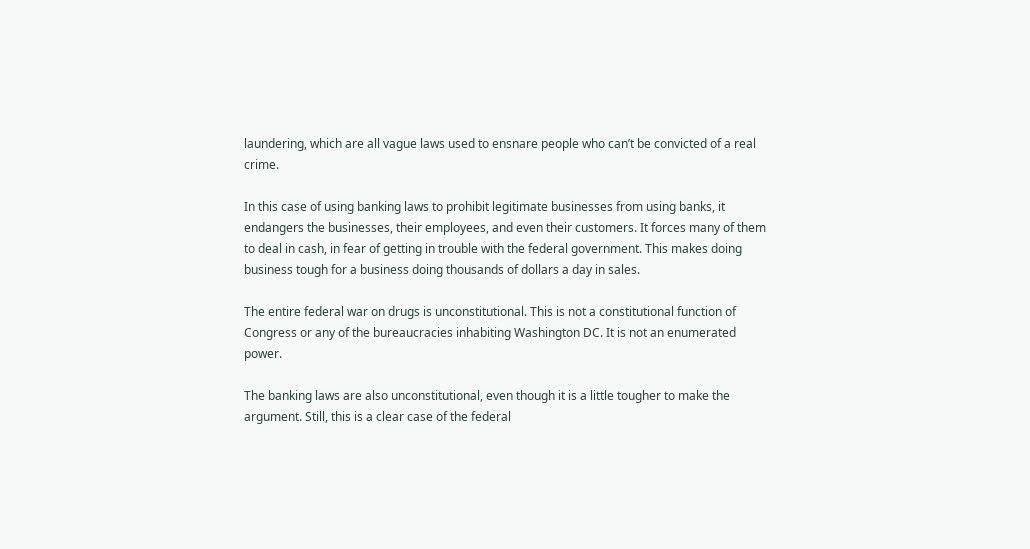laundering, which are all vague laws used to ensnare people who can’t be convicted of a real crime.

In this case of using banking laws to prohibit legitimate businesses from using banks, it endangers the businesses, their employees, and even their customers. It forces many of them to deal in cash, in fear of getting in trouble with the federal government. This makes doing business tough for a business doing thousands of dollars a day in sales.

The entire federal war on drugs is unconstitutional. This is not a constitutional function of Congress or any of the bureaucracies inhabiting Washington DC. It is not an enumerated power.

The banking laws are also unconstitutional, even though it is a little tougher to make the argument. Still, this is a clear case of the federal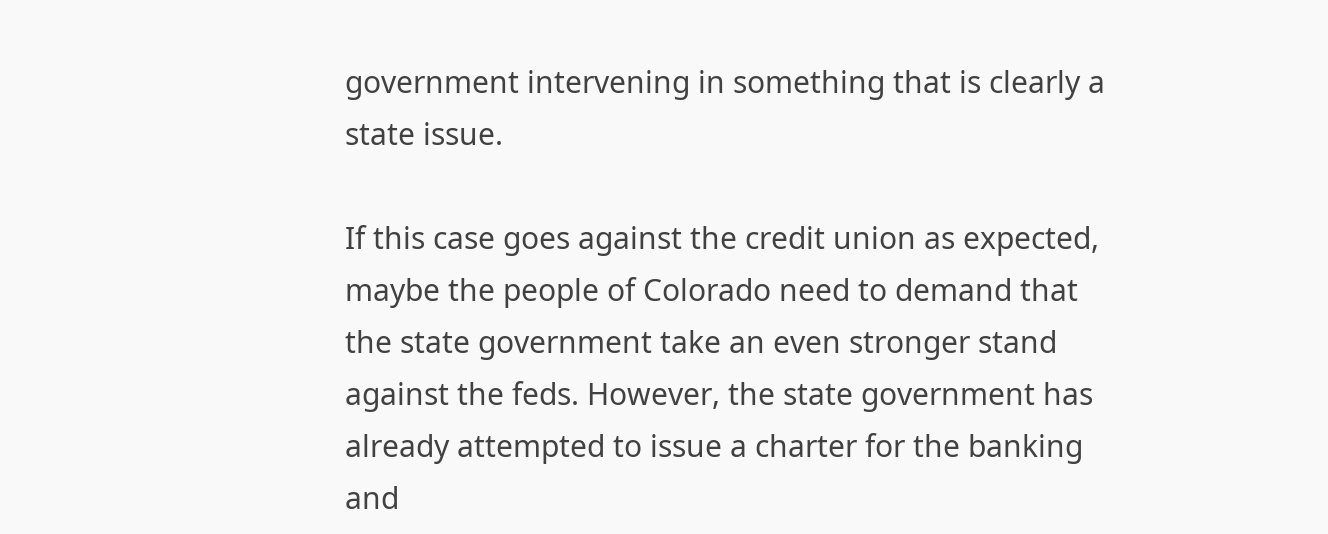government intervening in something that is clearly a state issue.

If this case goes against the credit union as expected, maybe the people of Colorado need to demand that the state government take an even stronger stand against the feds. However, the state government has already attempted to issue a charter for the banking and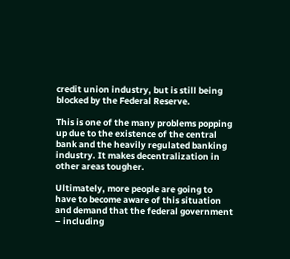credit union industry, but is still being blocked by the Federal Reserve.

This is one of the many problems popping up due to the existence of the central bank and the heavily regulated banking industry. It makes decentralization in other areas tougher.

Ultimately, more people are going to have to become aware of this situation and demand that the federal government – including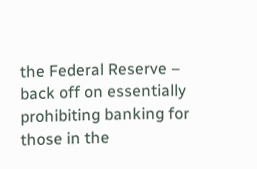the Federal Reserve – back off on essentially prohibiting banking for those in the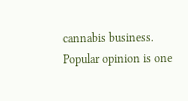cannabis business. Popular opinion is one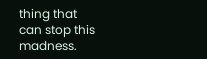thing that can stop this madness.